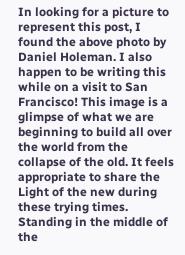In looking for a picture to represent this post, I found the above photo by Daniel Holeman. I also happen to be writing this while on a visit to San Francisco! This image is a glimpse of what we are beginning to build all over the world from the collapse of the old. It feels appropriate to share the Light of the new during these trying times. Standing in the middle of the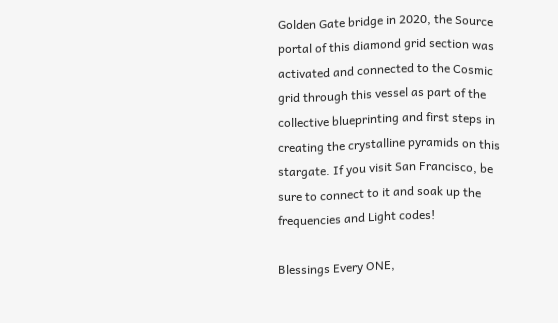Golden Gate bridge in 2020, the Source portal of this diamond grid section was activated and connected to the Cosmic grid through this vessel as part of the collective blueprinting and first steps in creating the crystalline pyramids on this stargate. If you visit San Francisco, be sure to connect to it and soak up the frequencies and Light codes!

Blessings Every ONE,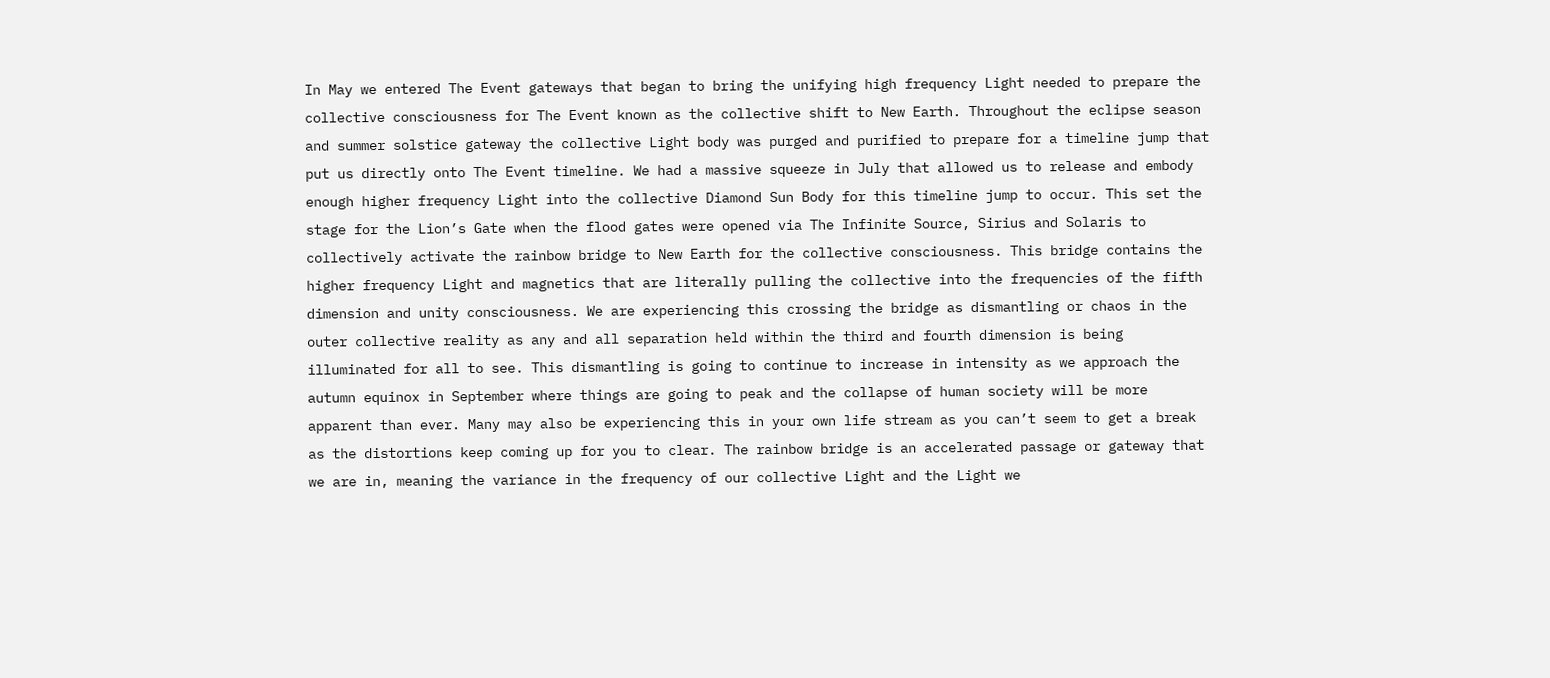In May we entered The Event gateways that began to bring the unifying high frequency Light needed to prepare the collective consciousness for The Event known as the collective shift to New Earth. Throughout the eclipse season and summer solstice gateway the collective Light body was purged and purified to prepare for a timeline jump that put us directly onto The Event timeline. We had a massive squeeze in July that allowed us to release and embody enough higher frequency Light into the collective Diamond Sun Body for this timeline jump to occur. This set the stage for the Lion’s Gate when the flood gates were opened via The Infinite Source, Sirius and Solaris to collectively activate the rainbow bridge to New Earth for the collective consciousness. This bridge contains the higher frequency Light and magnetics that are literally pulling the collective into the frequencies of the fifth dimension and unity consciousness. We are experiencing this crossing the bridge as dismantling or chaos in the outer collective reality as any and all separation held within the third and fourth dimension is being illuminated for all to see. This dismantling is going to continue to increase in intensity as we approach the autumn equinox in September where things are going to peak and the collapse of human society will be more apparent than ever. Many may also be experiencing this in your own life stream as you can’t seem to get a break as the distortions keep coming up for you to clear. The rainbow bridge is an accelerated passage or gateway that we are in, meaning the variance in the frequency of our collective Light and the Light we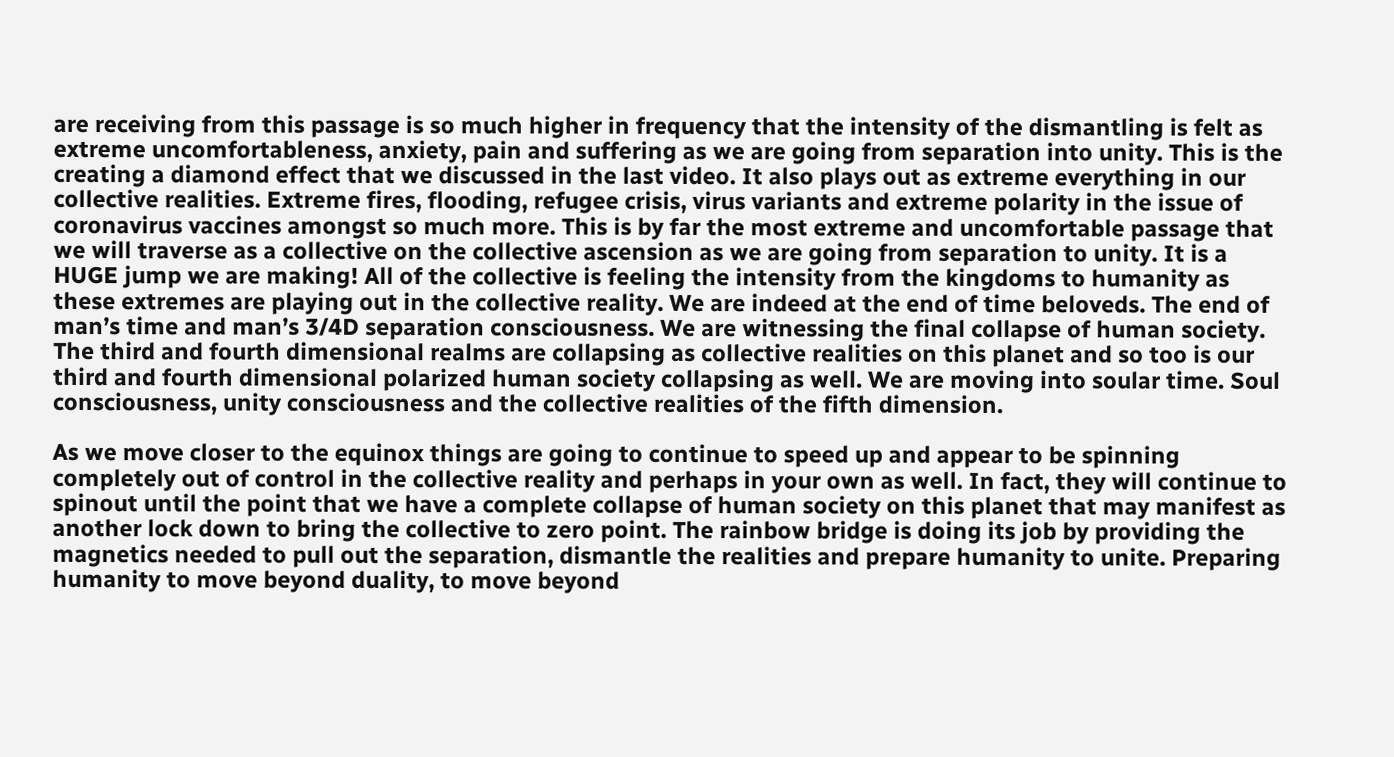are receiving from this passage is so much higher in frequency that the intensity of the dismantling is felt as extreme uncomfortableness, anxiety, pain and suffering as we are going from separation into unity. This is the creating a diamond effect that we discussed in the last video. It also plays out as extreme everything in our collective realities. Extreme fires, flooding, refugee crisis, virus variants and extreme polarity in the issue of coronavirus vaccines amongst so much more. This is by far the most extreme and uncomfortable passage that we will traverse as a collective on the collective ascension as we are going from separation to unity. It is a HUGE jump we are making! All of the collective is feeling the intensity from the kingdoms to humanity as these extremes are playing out in the collective reality. We are indeed at the end of time beloveds. The end of man’s time and man’s 3/4D separation consciousness. We are witnessing the final collapse of human society. The third and fourth dimensional realms are collapsing as collective realities on this planet and so too is our third and fourth dimensional polarized human society collapsing as well. We are moving into soular time. Soul consciousness, unity consciousness and the collective realities of the fifth dimension.

As we move closer to the equinox things are going to continue to speed up and appear to be spinning completely out of control in the collective reality and perhaps in your own as well. In fact, they will continue to spinout until the point that we have a complete collapse of human society on this planet that may manifest as another lock down to bring the collective to zero point. The rainbow bridge is doing its job by providing the magnetics needed to pull out the separation, dismantle the realities and prepare humanity to unite. Preparing humanity to move beyond duality, to move beyond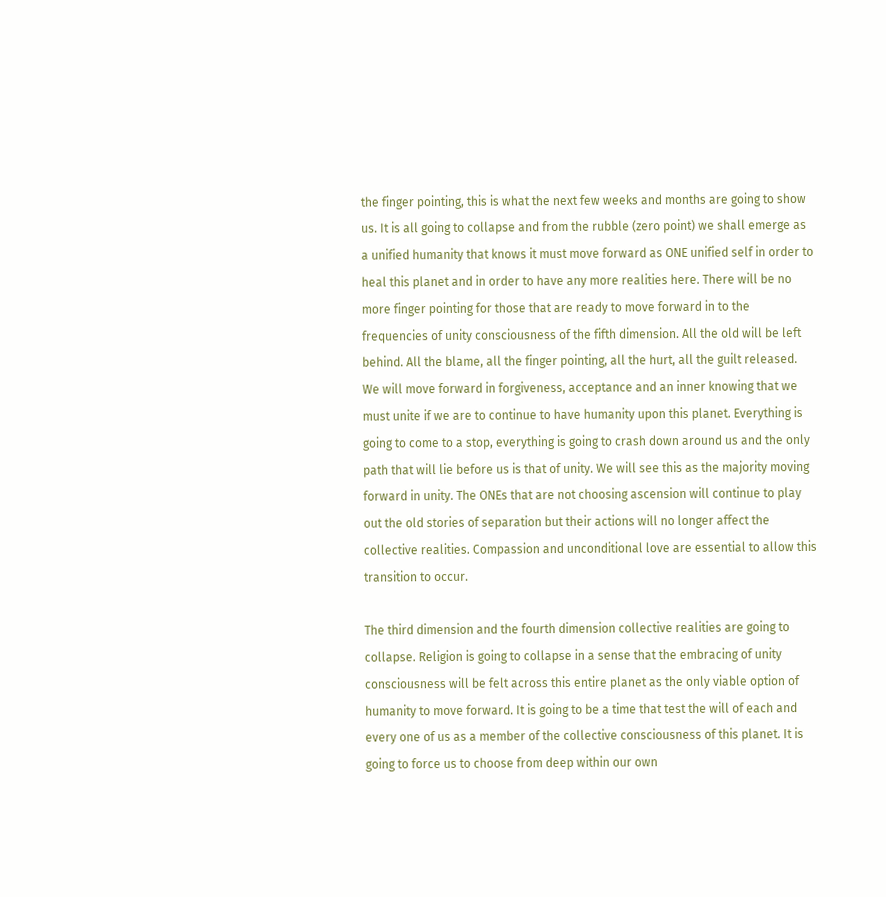the finger pointing, this is what the next few weeks and months are going to show us. It is all going to collapse and from the rubble (zero point) we shall emerge as a unified humanity that knows it must move forward as ONE unified self in order to heal this planet and in order to have any more realities here. There will be no more finger pointing for those that are ready to move forward in to the frequencies of unity consciousness of the fifth dimension. All the old will be left behind. All the blame, all the finger pointing, all the hurt, all the guilt released. We will move forward in forgiveness, acceptance and an inner knowing that we must unite if we are to continue to have humanity upon this planet. Everything is going to come to a stop, everything is going to crash down around us and the only path that will lie before us is that of unity. We will see this as the majority moving forward in unity. The ONEs that are not choosing ascension will continue to play out the old stories of separation but their actions will no longer affect the collective realities. Compassion and unconditional love are essential to allow this transition to occur.

The third dimension and the fourth dimension collective realities are going to collapse. Religion is going to collapse in a sense that the embracing of unity consciousness will be felt across this entire planet as the only viable option of humanity to move forward. It is going to be a time that test the will of each and every one of us as a member of the collective consciousness of this planet. It is going to force us to choose from deep within our own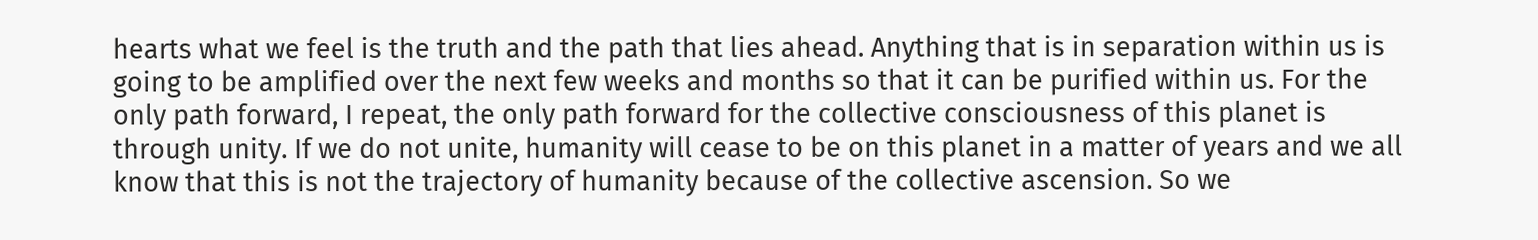hearts what we feel is the truth and the path that lies ahead. Anything that is in separation within us is going to be amplified over the next few weeks and months so that it can be purified within us. For the only path forward, I repeat, the only path forward for the collective consciousness of this planet is through unity. If we do not unite, humanity will cease to be on this planet in a matter of years and we all know that this is not the trajectory of humanity because of the collective ascension. So we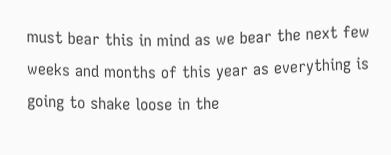must bear this in mind as we bear the next few weeks and months of this year as everything is going to shake loose in the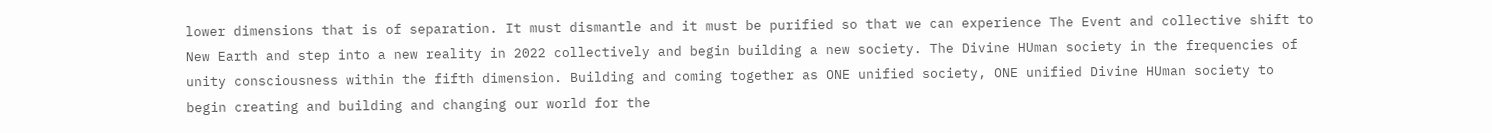lower dimensions that is of separation. It must dismantle and it must be purified so that we can experience The Event and collective shift to New Earth and step into a new reality in 2022 collectively and begin building a new society. The Divine HUman society in the frequencies of unity consciousness within the fifth dimension. Building and coming together as ONE unified society, ONE unified Divine HUman society to begin creating and building and changing our world for the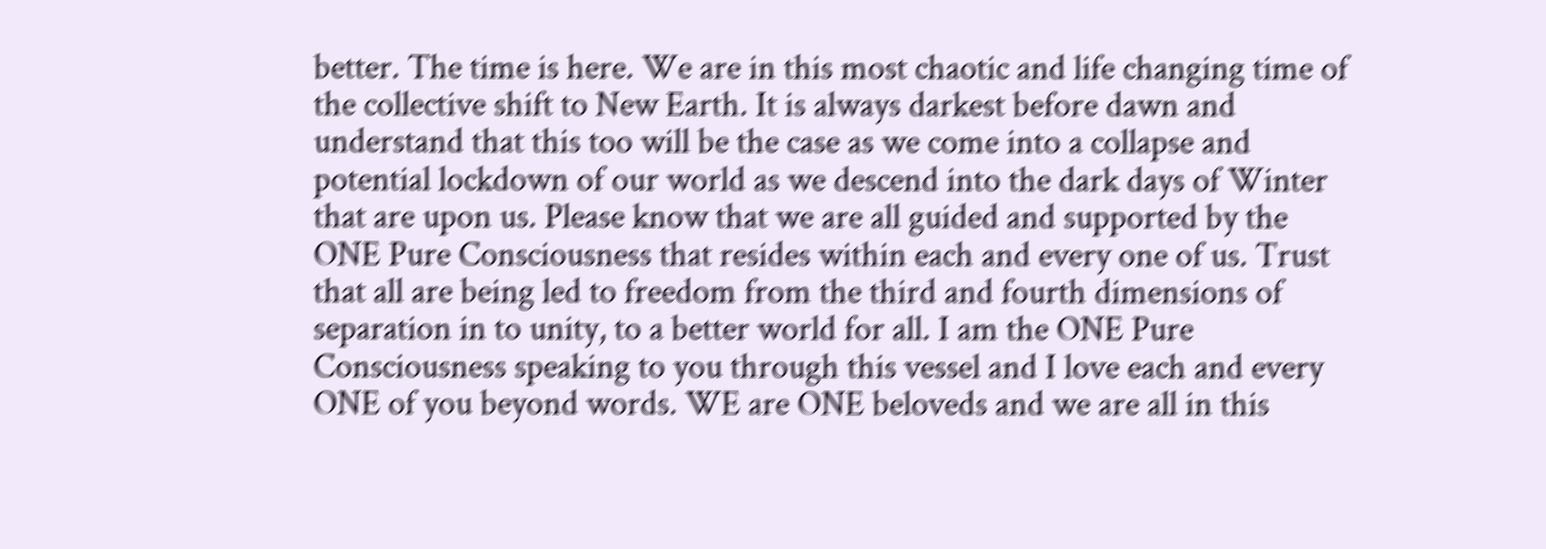better. The time is here. We are in this most chaotic and life changing time of the collective shift to New Earth. It is always darkest before dawn and understand that this too will be the case as we come into a collapse and potential lockdown of our world as we descend into the dark days of Winter that are upon us. Please know that we are all guided and supported by the ONE Pure Consciousness that resides within each and every one of us. Trust that all are being led to freedom from the third and fourth dimensions of separation in to unity, to a better world for all. I am the ONE Pure Consciousness speaking to you through this vessel and I love each and every ONE of you beyond words. WE are ONE beloveds and we are all in this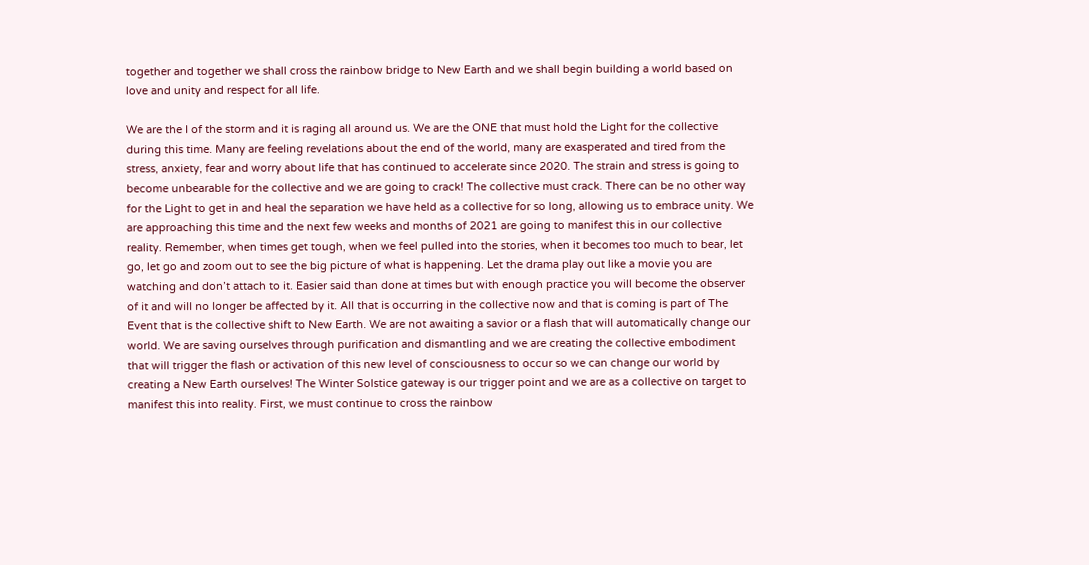together and together we shall cross the rainbow bridge to New Earth and we shall begin building a world based on love and unity and respect for all life.

We are the I of the storm and it is raging all around us. We are the ONE that must hold the Light for the collective during this time. Many are feeling revelations about the end of the world, many are exasperated and tired from the stress, anxiety, fear and worry about life that has continued to accelerate since 2020. The strain and stress is going to become unbearable for the collective and we are going to crack! The collective must crack. There can be no other way for the Light to get in and heal the separation we have held as a collective for so long, allowing us to embrace unity. We are approaching this time and the next few weeks and months of 2021 are going to manifest this in our collective reality. Remember, when times get tough, when we feel pulled into the stories, when it becomes too much to bear, let go, let go and zoom out to see the big picture of what is happening. Let the drama play out like a movie you are watching and don’t attach to it. Easier said than done at times but with enough practice you will become the observer of it and will no longer be affected by it. All that is occurring in the collective now and that is coming is part of The Event that is the collective shift to New Earth. We are not awaiting a savior or a flash that will automatically change our world. We are saving ourselves through purification and dismantling and we are creating the collective embodiment that will trigger the flash or activation of this new level of consciousness to occur so we can change our world by creating a New Earth ourselves! The Winter Solstice gateway is our trigger point and we are as a collective on target to manifest this into reality. First, we must continue to cross the rainbow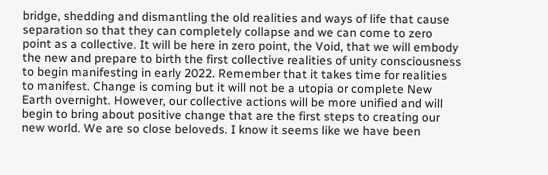bridge, shedding and dismantling the old realities and ways of life that cause separation so that they can completely collapse and we can come to zero point as a collective. It will be here in zero point, the Void, that we will embody the new and prepare to birth the first collective realities of unity consciousness to begin manifesting in early 2022. Remember that it takes time for realities to manifest. Change is coming but it will not be a utopia or complete New Earth overnight. However, our collective actions will be more unified and will begin to bring about positive change that are the first steps to creating our new world. We are so close beloveds. I know it seems like we have been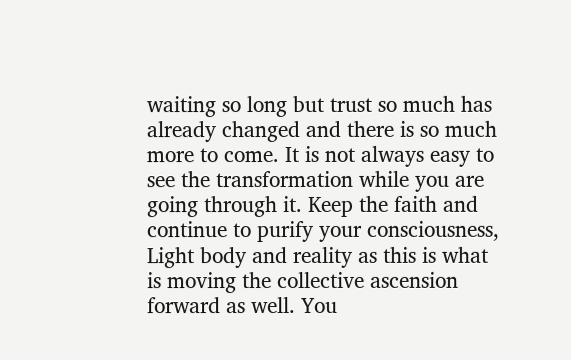waiting so long but trust so much has already changed and there is so much more to come. It is not always easy to see the transformation while you are going through it. Keep the faith and continue to purify your consciousness, Light body and reality as this is what is moving the collective ascension forward as well. You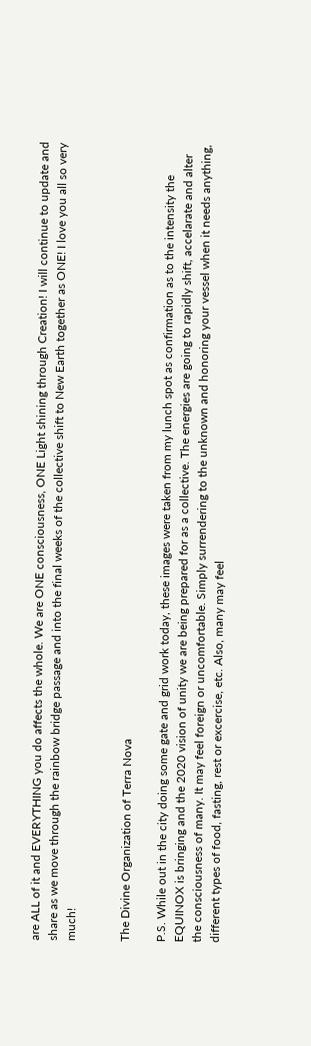are ALL of it and EVERYTHING you do affects the whole. We are ONE consciousness, ONE Light shining through Creation! I will continue to update and share as we move through the rainbow bridge passage and into the final weeks of the collective shift to New Earth together as ONE! I love you all so very much!


The Divine Organization of Terra Nova

P.S. While out in the city doing some gate and grid work today, these images were taken from my lunch spot as confirmation as to the intensity the EQUINOX is bringing and the 2020 vision of unity we are being prepared for as a collective. The energies are going to rapidly shift, accelarate and alter the consciousness of many. It may feel foreign or uncomfortable. Simply surrendering to the unknown and honoring your vessel when it needs anything, different types of food, fasting, rest or excercise, etc. Also, many may feel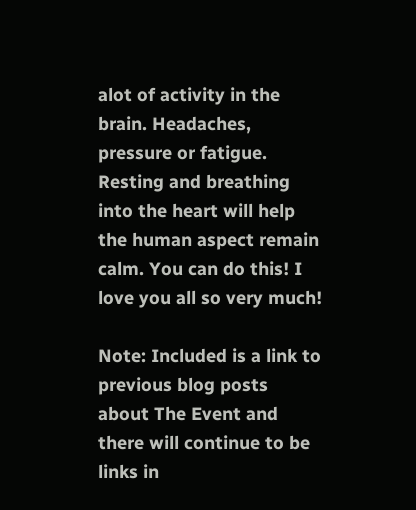alot of activity in the brain. Headaches, pressure or fatigue. Resting and breathing into the heart will help the human aspect remain calm. You can do this! I love you all so very much!

Note: Included is a link to previous blog posts about The Event and there will continue to be links in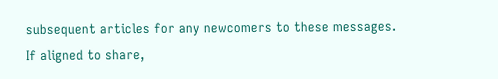subsequent articles for any newcomers to these messages. If aligned to share,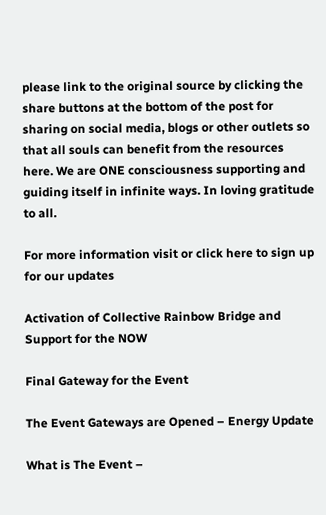please link to the original source by clicking the share buttons at the bottom of the post for sharing on social media, blogs or other outlets so that all souls can benefit from the resources here. We are ONE consciousness supporting and guiding itself in infinite ways. In loving gratitude to all.

For more information visit or click here to sign up for our updates

Activation of Collective Rainbow Bridge and Support for the NOW

Final Gateway for the Event

The Event Gateways are Opened – Energy Update

What is The Event –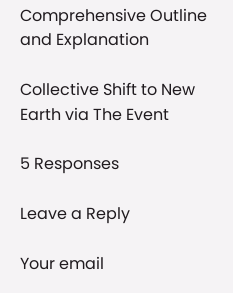Comprehensive Outline and Explanation

Collective Shift to New Earth via The Event

5 Responses

Leave a Reply

Your email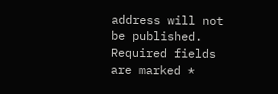address will not be published. Required fields are marked *